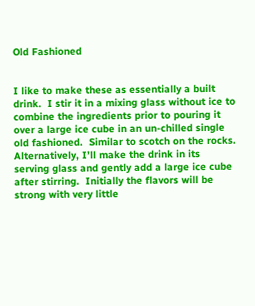Old Fashioned


I like to make these as essentially a built drink.  I stir it in a mixing glass without ice to combine the ingredients prior to pouring it over a large ice cube in an un-chilled single old fashioned.  Similar to scotch on the rocks.  Alternatively, I’ll make the drink in its serving glass and gently add a large ice cube after stirring.  Initially the flavors will be strong with very little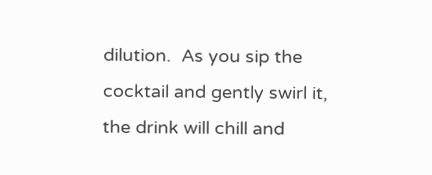dilution.  As you sip the cocktail and gently swirl it, the drink will chill and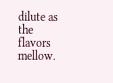dilute as the flavors mellow.